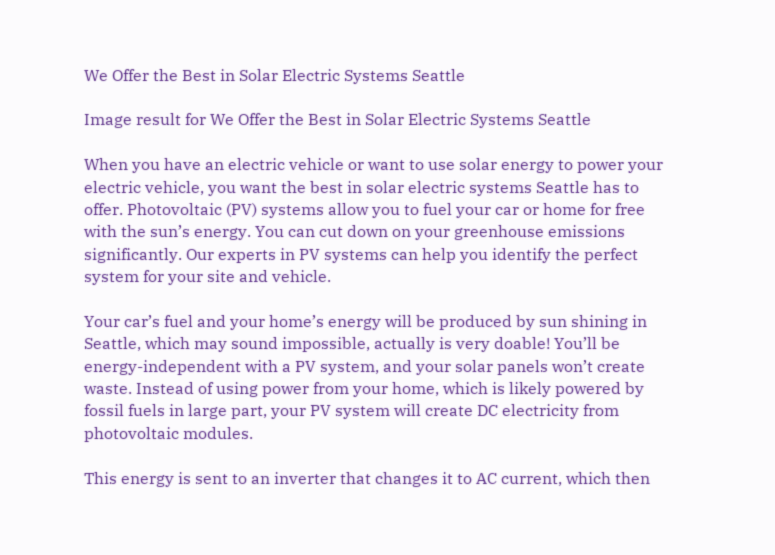We Offer the Best in Solar Electric Systems Seattle

Image result for We Offer the Best in Solar Electric Systems Seattle

When you have an electric vehicle or want to use solar energy to power your electric vehicle, you want the best in solar electric systems Seattle has to offer. Photovoltaic (PV) systems allow you to fuel your car or home for free with the sun’s energy. You can cut down on your greenhouse emissions significantly. Our experts in PV systems can help you identify the perfect system for your site and vehicle.

Your car’s fuel and your home’s energy will be produced by sun shining in Seattle, which may sound impossible, actually is very doable! You’ll be energy-independent with a PV system, and your solar panels won’t create waste. Instead of using power from your home, which is likely powered by fossil fuels in large part, your PV system will create DC electricity from photovoltaic modules.

This energy is sent to an inverter that changes it to AC current, which then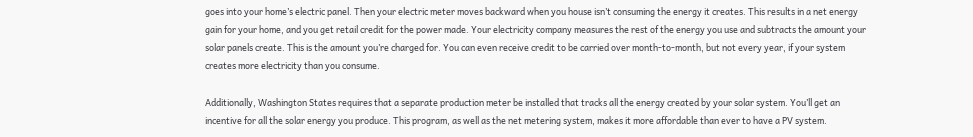goes into your home’s electric panel. Then your electric meter moves backward when you house isn’t consuming the energy it creates. This results in a net energy gain for your home, and you get retail credit for the power made. Your electricity company measures the rest of the energy you use and subtracts the amount your solar panels create. This is the amount you’re charged for. You can even receive credit to be carried over month-to-month, but not every year, if your system creates more electricity than you consume.

Additionally, Washington States requires that a separate production meter be installed that tracks all the energy created by your solar system. You’ll get an incentive for all the solar energy you produce. This program, as well as the net metering system, makes it more affordable than ever to have a PV system.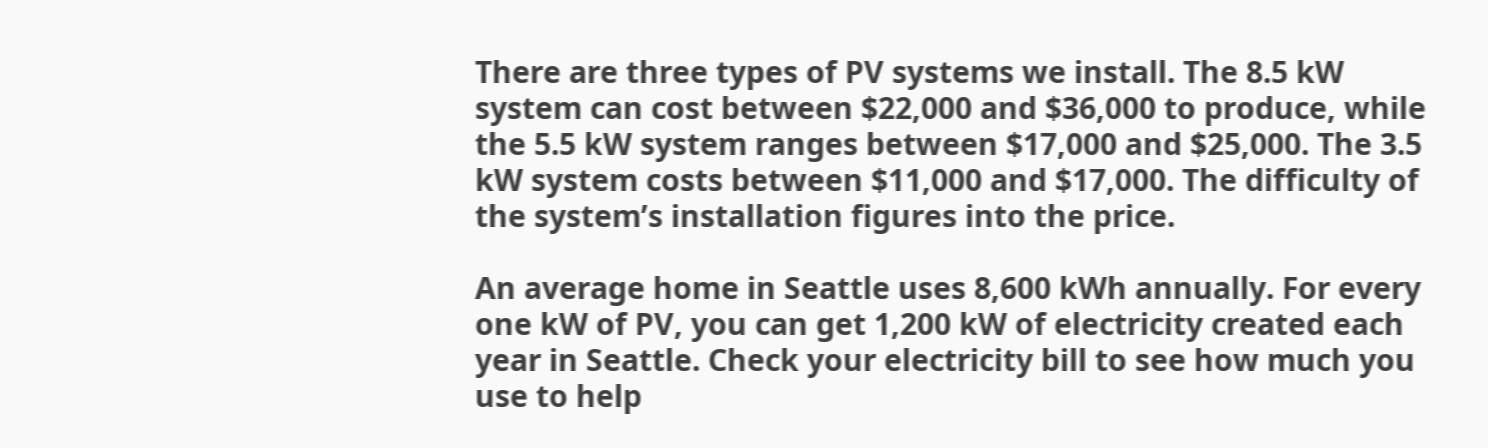There are three types of PV systems we install. The 8.5 kW system can cost between $22,000 and $36,000 to produce, while the 5.5 kW system ranges between $17,000 and $25,000. The 3.5 kW system costs between $11,000 and $17,000. The difficulty of the system’s installation figures into the price.

An average home in Seattle uses 8,600 kWh annually. For every one kW of PV, you can get 1,200 kW of electricity created each year in Seattle. Check your electricity bill to see how much you use to help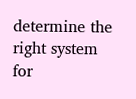determine the right system for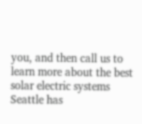you, and then call us to learn more about the best solar electric systems Seattle has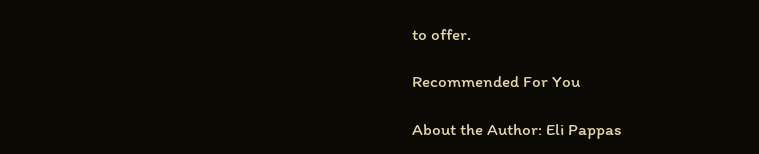to offer.

Recommended For You

About the Author: Eli Pappas